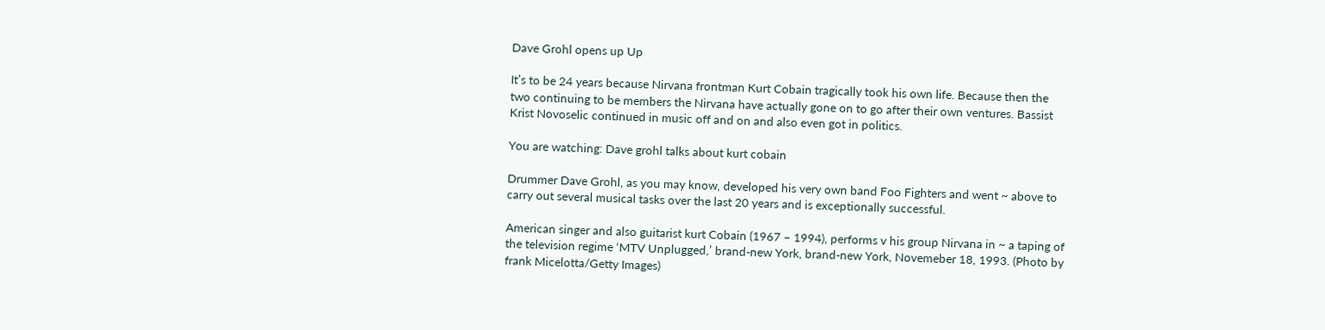Dave Grohl opens up Up

It’s to be 24 years because Nirvana frontman Kurt Cobain tragically took his own life. Because then the two continuing to be members the Nirvana have actually gone on to go after their own ventures. Bassist Krist Novoselic continued in music off and on and also even got in politics.

You are watching: Dave grohl talks about kurt cobain

Drummer Dave Grohl, as you may know, developed his very own band Foo Fighters and went ~ above to carry out several musical tasks over the last 20 years and is exceptionally successful.

American singer and also guitarist kurt Cobain (1967 – 1994), performs v his group Nirvana in ~ a taping of the television regime ‘MTV Unplugged,’ brand-new York, brand-new York, Novemeber 18, 1993. (Photo by frank Micelotta/Getty Images)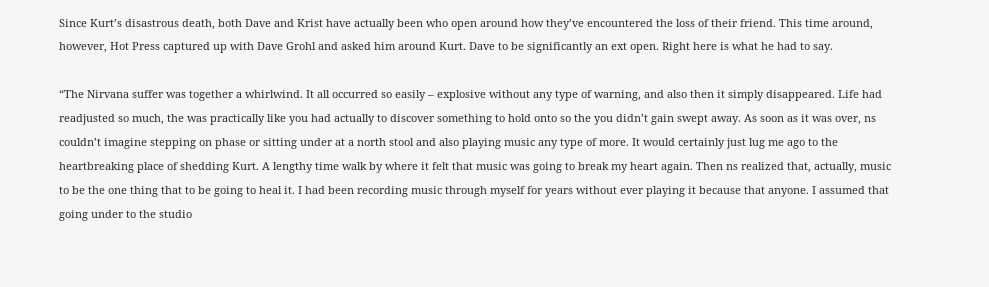Since Kurt’s disastrous death, both Dave and Krist have actually been who open around how they’ve encountered the loss of their friend. This time around, however, Hot Press captured up with Dave Grohl and asked him around Kurt. Dave to be significantly an ext open. Right here is what he had to say.

“The Nirvana suffer was together a whirlwind. It all occurred so easily – explosive without any type of warning, and also then it simply disappeared. Life had readjusted so much, the was practically like you had actually to discover something to hold onto so the you didn’t gain swept away. As soon as it was over, ns couldn’t imagine stepping on phase or sitting under at a north stool and also playing music any type of more. It would certainly just lug me ago to the heartbreaking place of shedding Kurt. A lengthy time walk by where it felt that music was going to break my heart again. Then ns realized that, actually, music to be the one thing that to be going to heal it. I had been recording music through myself for years without ever playing it because that anyone. I assumed that going under to the studio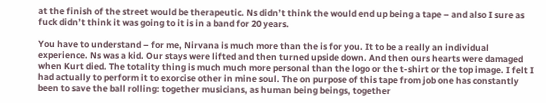at the finish of the street would be therapeutic. Ns didn’t think the would end up being a tape – and also I sure as fuck didn’t think it was going to it is in a band for 20 years.

You have to understand – for me, Nirvana is much more than the is for you. It to be a really an individual experience. Ns was a kid. Our stays were lifted and then turned upside down. And then ours hearts were damaged when Kurt died. The totality thing is much much more personal than the logo or the t-shirt or the top image. I felt I had actually to perform it to exorcise other in mine soul. The on purpose of this tape from job one has constantly been to save the ball rolling: together musicians, as human being beings, together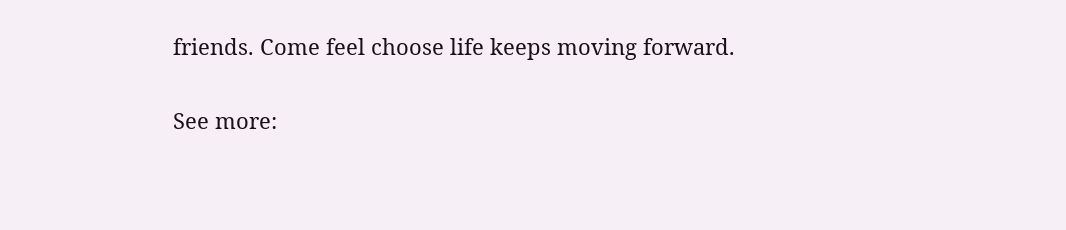friends. Come feel choose life keeps moving forward.

See more: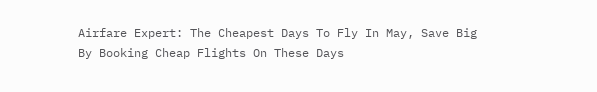Airfare Expert: The Cheapest Days To Fly In May, Save Big By Booking Cheap Flights On These Days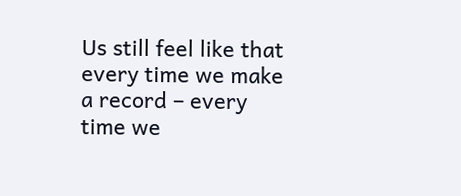Us still feel like that every time we make a record – every time we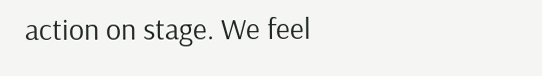action on stage. We feel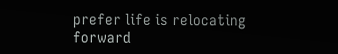prefer life is relocating forward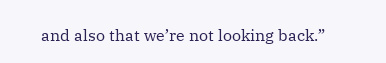and also that we’re not looking back.”